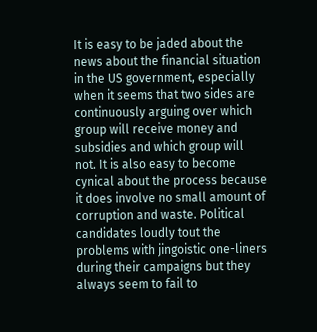It is easy to be jaded about the news about the financial situation in the US government, especially when it seems that two sides are continuously arguing over which group will receive money and subsidies and which group will not. It is also easy to become cynical about the process because it does involve no small amount of corruption and waste. Political candidates loudly tout the problems with jingoistic one-liners during their campaigns but they always seem to fail to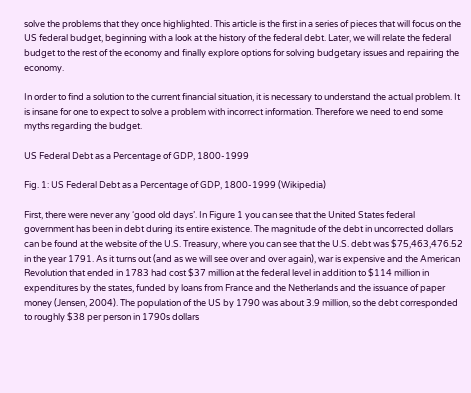solve the problems that they once highlighted. This article is the first in a series of pieces that will focus on the US federal budget, beginning with a look at the history of the federal debt. Later, we will relate the federal budget to the rest of the economy and finally explore options for solving budgetary issues and repairing the economy.

In order to find a solution to the current financial situation, it is necessary to understand the actual problem. It is insane for one to expect to solve a problem with incorrect information. Therefore we need to end some myths regarding the budget.

US Federal Debt as a Percentage of GDP, 1800-1999

Fig. 1: US Federal Debt as a Percentage of GDP, 1800-1999 (Wikipedia)

First, there were never any ‘good old days’. In Figure 1 you can see that the United States federal government has been in debt during its entire existence. The magnitude of the debt in uncorrected dollars can be found at the website of the U.S. Treasury, where you can see that the U.S. debt was $75,463,476.52 in the year 1791. As it turns out (and as we will see over and over again), war is expensive and the American Revolution that ended in 1783 had cost $37 million at the federal level in addition to $114 million in expenditures by the states, funded by loans from France and the Netherlands and the issuance of paper money (Jensen, 2004). The population of the US by 1790 was about 3.9 million, so the debt corresponded to roughly $38 per person in 1790s dollars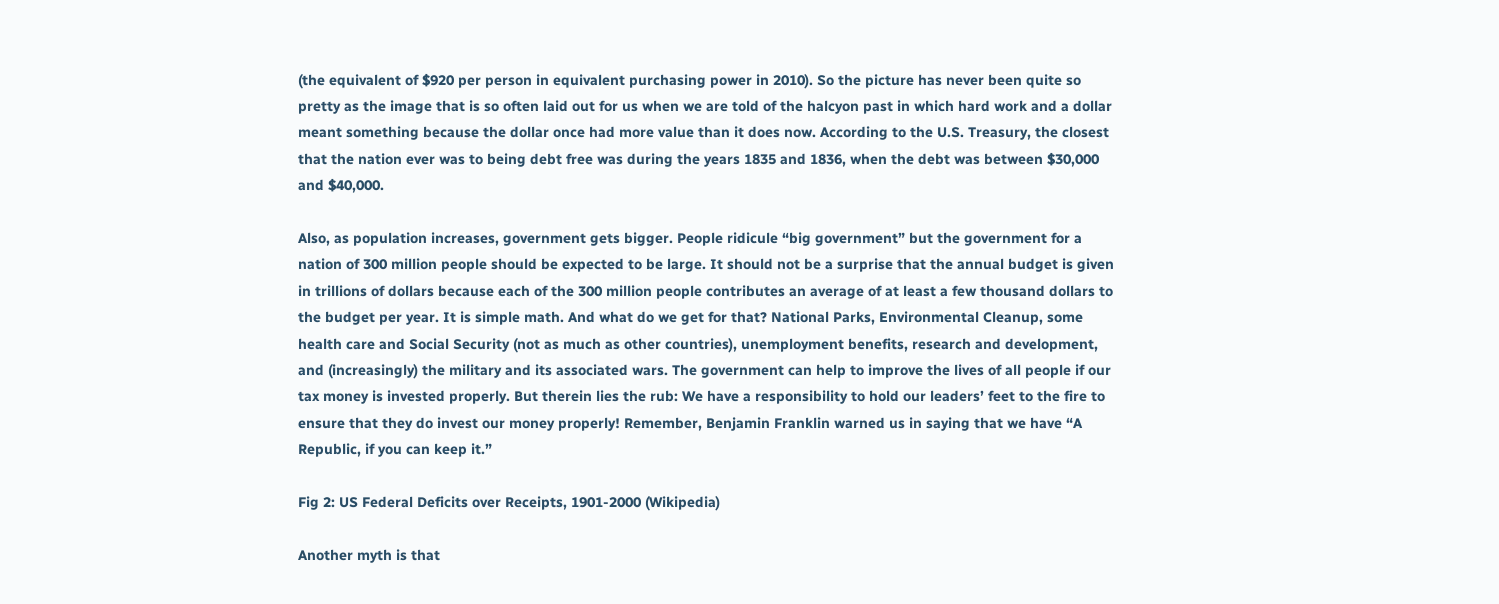(the equivalent of $920 per person in equivalent purchasing power in 2010). So the picture has never been quite so pretty as the image that is so often laid out for us when we are told of the halcyon past in which hard work and a dollar meant something because the dollar once had more value than it does now. According to the U.S. Treasury, the closest that the nation ever was to being debt free was during the years 1835 and 1836, when the debt was between $30,000 and $40,000.

Also, as population increases, government gets bigger. People ridicule “big government” but the government for a nation of 300 million people should be expected to be large. It should not be a surprise that the annual budget is given in trillions of dollars because each of the 300 million people contributes an average of at least a few thousand dollars to the budget per year. It is simple math. And what do we get for that? National Parks, Environmental Cleanup, some health care and Social Security (not as much as other countries), unemployment benefits, research and development, and (increasingly) the military and its associated wars. The government can help to improve the lives of all people if our tax money is invested properly. But therein lies the rub: We have a responsibility to hold our leaders’ feet to the fire to ensure that they do invest our money properly! Remember, Benjamin Franklin warned us in saying that we have “A Republic, if you can keep it.”

Fig 2: US Federal Deficits over Receipts, 1901-2000 (Wikipedia)

Another myth is that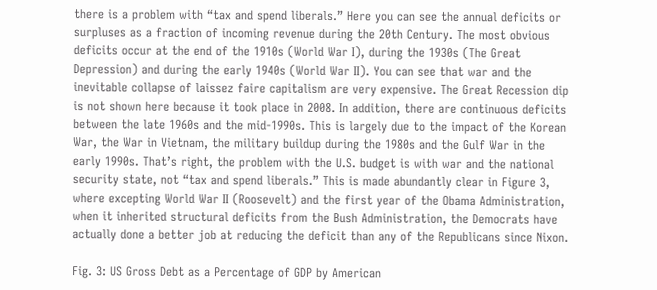there is a problem with “tax and spend liberals.” Here you can see the annual deficits or surpluses as a fraction of incoming revenue during the 20th Century. The most obvious deficits occur at the end of the 1910s (World War I), during the 1930s (The Great Depression) and during the early 1940s (World War II). You can see that war and the inevitable collapse of laissez faire capitalism are very expensive. The Great Recession dip is not shown here because it took place in 2008. In addition, there are continuous deficits between the late 1960s and the mid-1990s. This is largely due to the impact of the Korean War, the War in Vietnam, the military buildup during the 1980s and the Gulf War in the early 1990s. That’s right, the problem with the U.S. budget is with war and the national security state, not “tax and spend liberals.” This is made abundantly clear in Figure 3, where excepting World War II (Roosevelt) and the first year of the Obama Administration, when it inherited structural deficits from the Bush Administration, the Democrats have actually done a better job at reducing the deficit than any of the Republicans since Nixon.

Fig. 3: US Gross Debt as a Percentage of GDP by American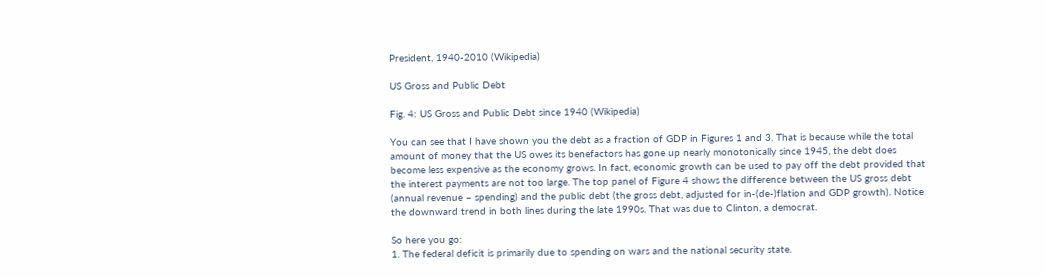President, 1940-2010 (Wikipedia)

US Gross and Public Debt

Fig. 4: US Gross and Public Debt since 1940 (Wikipedia)

You can see that I have shown you the debt as a fraction of GDP in Figures 1 and 3. That is because while the total amount of money that the US owes its benefactors has gone up nearly monotonically since 1945, the debt does become less expensive as the economy grows. In fact, economic growth can be used to pay off the debt provided that the interest payments are not too large. The top panel of Figure 4 shows the difference between the US gross debt (annual revenue – spending) and the public debt (the gross debt, adjusted for in-(de-)flation and GDP growth). Notice the downward trend in both lines during the late 1990s. That was due to Clinton, a democrat.

So here you go:
1. The federal deficit is primarily due to spending on wars and the national security state.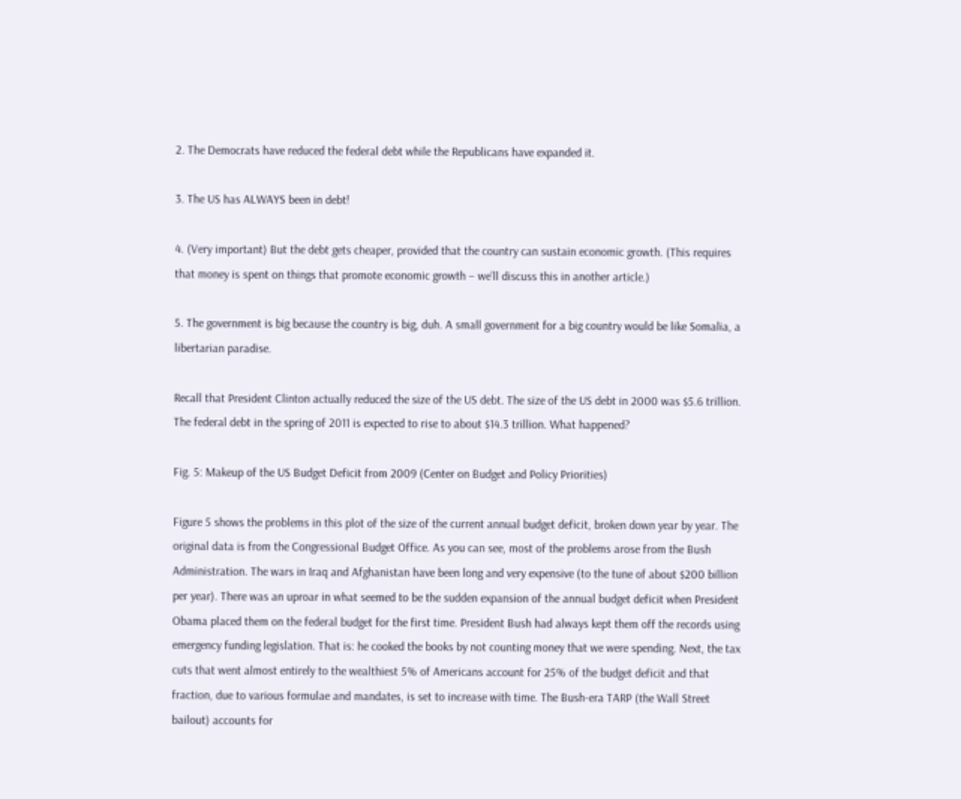2. The Democrats have reduced the federal debt while the Republicans have expanded it.

3. The US has ALWAYS been in debt!

4. (Very important) But the debt gets cheaper, provided that the country can sustain economic growth. (This requires that money is spent on things that promote economic growth – we’ll discuss this in another article.)

5. The government is big because the country is big, duh. A small government for a big country would be like Somalia, a libertarian paradise.

Recall that President Clinton actually reduced the size of the US debt. The size of the US debt in 2000 was $5.6 trillion. The federal debt in the spring of 2011 is expected to rise to about $14.3 trillion. What happened?

Fig. 5: Makeup of the US Budget Deficit from 2009 (Center on Budget and Policy Priorities)

Figure 5 shows the problems in this plot of the size of the current annual budget deficit, broken down year by year. The original data is from the Congressional Budget Office. As you can see, most of the problems arose from the Bush Administration. The wars in Iraq and Afghanistan have been long and very expensive (to the tune of about $200 billion per year). There was an uproar in what seemed to be the sudden expansion of the annual budget deficit when President Obama placed them on the federal budget for the first time. President Bush had always kept them off the records using emergency funding legislation. That is: he cooked the books by not counting money that we were spending. Next, the tax cuts that went almost entirely to the wealthiest 5% of Americans account for 25% of the budget deficit and that fraction, due to various formulae and mandates, is set to increase with time. The Bush-era TARP (the Wall Street bailout) accounts for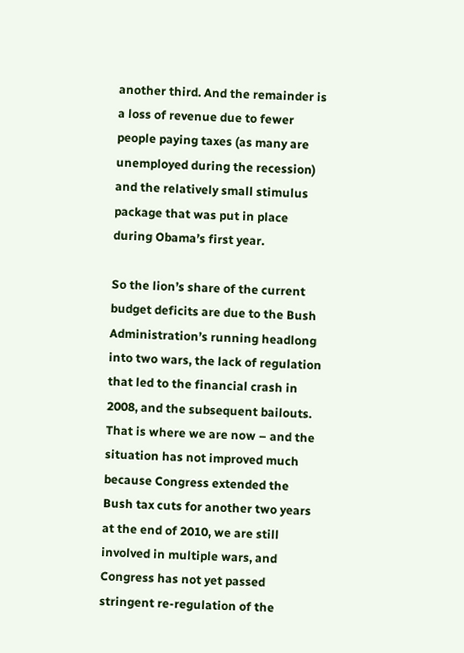another third. And the remainder is a loss of revenue due to fewer people paying taxes (as many are unemployed during the recession) and the relatively small stimulus package that was put in place during Obama’s first year.

So the lion’s share of the current budget deficits are due to the Bush Administration’s running headlong into two wars, the lack of regulation that led to the financial crash in 2008, and the subsequent bailouts. That is where we are now – and the situation has not improved much because Congress extended the Bush tax cuts for another two years at the end of 2010, we are still involved in multiple wars, and Congress has not yet passed stringent re-regulation of the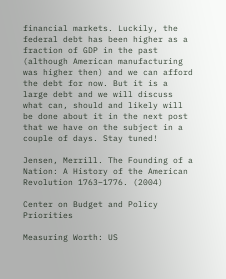financial markets. Luckily, the federal debt has been higher as a fraction of GDP in the past (although American manufacturing was higher then) and we can afford the debt for now. But it is a large debt and we will discuss what can, should and likely will be done about it in the next post that we have on the subject in a couple of days. Stay tuned!

Jensen, Merrill. The Founding of a Nation: A History of the American Revolution 1763–1776. (2004)

Center on Budget and Policy Priorities

Measuring Worth: US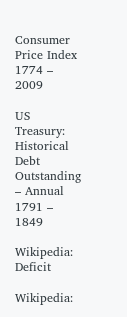Consumer Price Index 1774 – 2009

US Treasury: Historical Debt Outstanding – Annual 1791 – 1849

Wikipedia: Deficit

Wikipedia: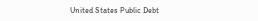United States Public Debt